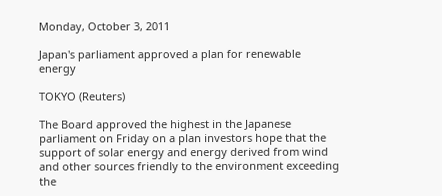Monday, October 3, 2011

Japan's parliament approved a plan for renewable energy

TOKYO (Reuters)

The Board approved the highest in the Japanese parliament on Friday on a plan investors hope that the support of solar energy and energy derived from wind and other sources friendly to the environment exceeding the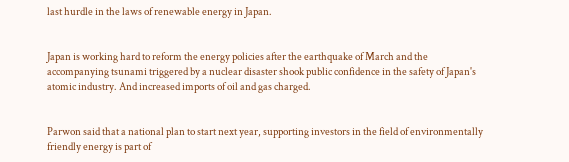last hurdle in the laws of renewable energy in Japan.


Japan is working hard to reform the energy policies after the earthquake of March and the accompanying tsunami triggered by a nuclear disaster shook public confidence in the safety of Japan's atomic industry. And increased imports of oil and gas charged.


Parwon said that a national plan to start next year, supporting investors in the field of environmentally friendly energy is part of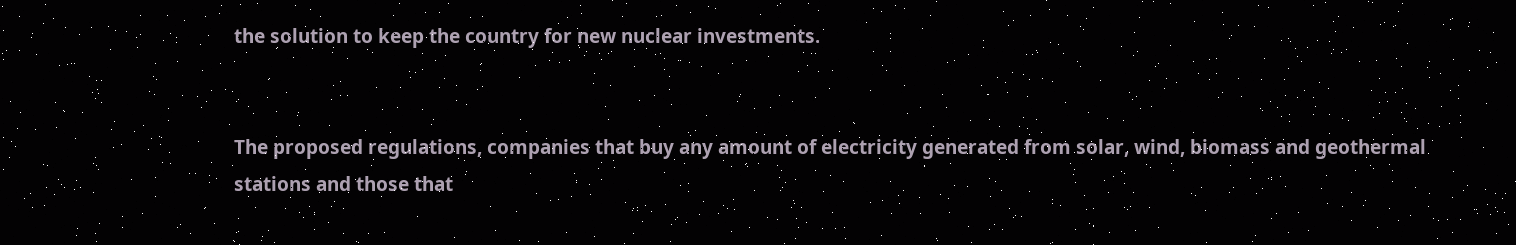the solution to keep the country for new nuclear investments.


The proposed regulations, companies that buy any amount of electricity generated from solar, wind, biomass and geothermal stations and those that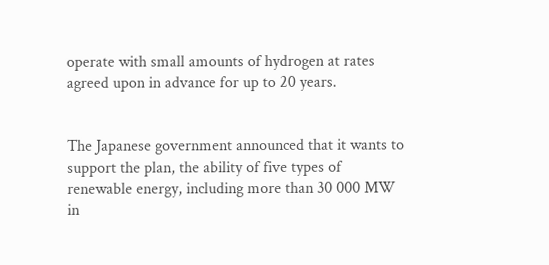operate with small amounts of hydrogen at rates agreed upon in advance for up to 20 years.


The Japanese government announced that it wants to support the plan, the ability of five types of renewable energy, including more than 30 000 MW in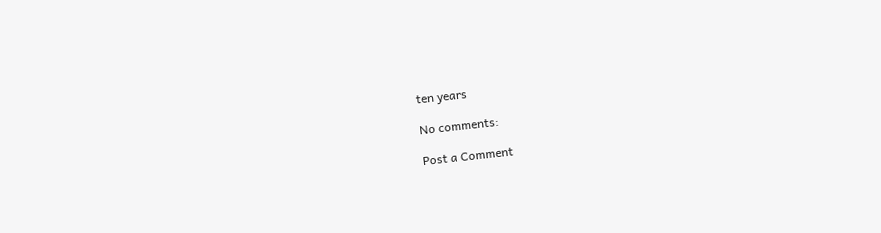ten years

No comments:

Post a Comment